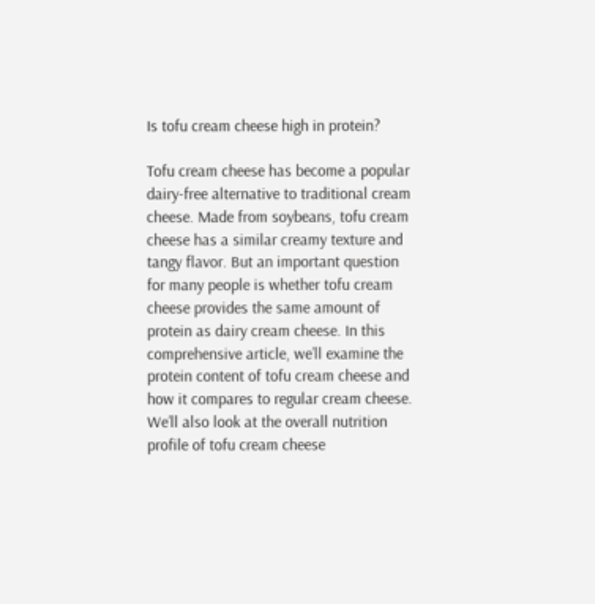Is tofu cream cheese high in protein?

Tofu cream cheese has become a popular dairy-free alternative to traditional cream cheese. Made from soybeans, tofu cream cheese has a similar creamy texture and tangy flavor. But an important question for many people is whether tofu cream cheese provides the same amount of protein as dairy cream cheese. In this comprehensive article, we’ll examine the protein content of tofu cream cheese and how it compares to regular cream cheese. We’ll also look at the overall nutrition profile of tofu cream cheese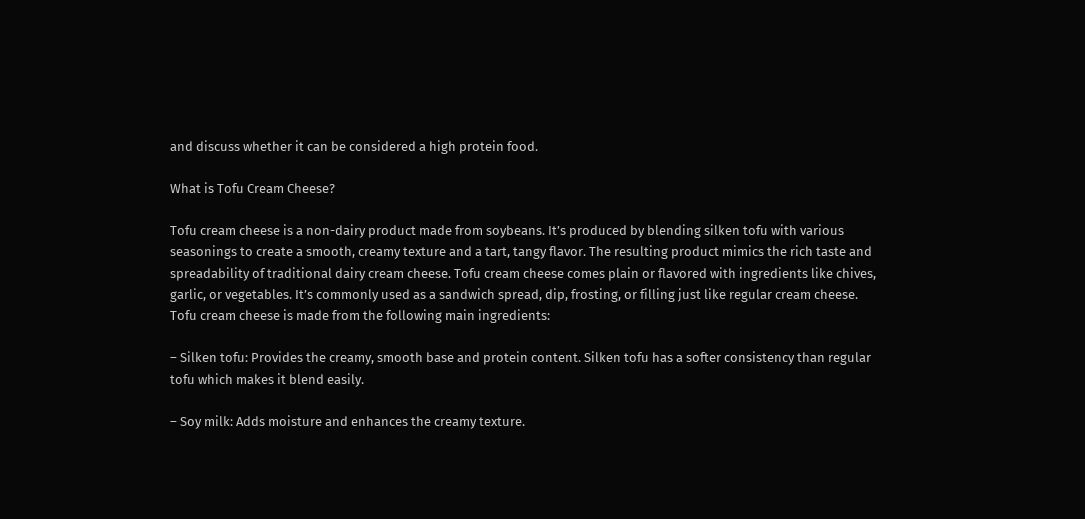and discuss whether it can be considered a high protein food.

What is Tofu Cream Cheese?

Tofu cream cheese is a non-dairy product made from soybeans. It’s produced by blending silken tofu with various seasonings to create a smooth, creamy texture and a tart, tangy flavor. The resulting product mimics the rich taste and spreadability of traditional dairy cream cheese. Tofu cream cheese comes plain or flavored with ingredients like chives, garlic, or vegetables. It’s commonly used as a sandwich spread, dip, frosting, or filling just like regular cream cheese. Tofu cream cheese is made from the following main ingredients:

– Silken tofu: Provides the creamy, smooth base and protein content. Silken tofu has a softer consistency than regular tofu which makes it blend easily.

– Soy milk: Adds moisture and enhances the creamy texture.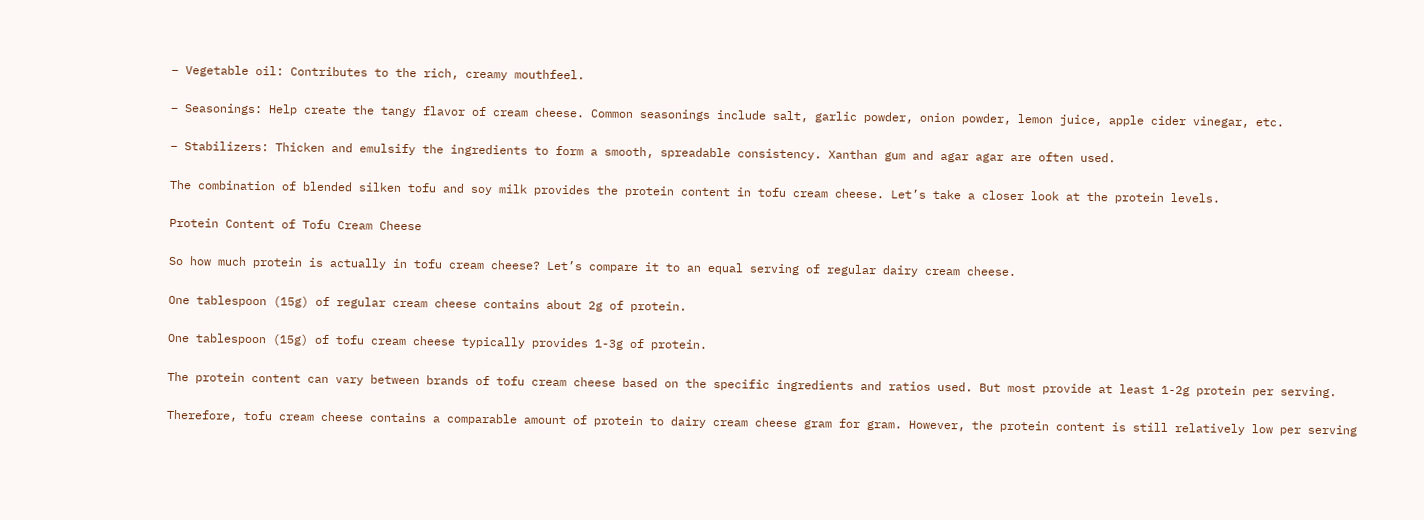– Vegetable oil: Contributes to the rich, creamy mouthfeel.

– Seasonings: Help create the tangy flavor of cream cheese. Common seasonings include salt, garlic powder, onion powder, lemon juice, apple cider vinegar, etc.

– Stabilizers: Thicken and emulsify the ingredients to form a smooth, spreadable consistency. Xanthan gum and agar agar are often used.

The combination of blended silken tofu and soy milk provides the protein content in tofu cream cheese. Let’s take a closer look at the protein levels.

Protein Content of Tofu Cream Cheese

So how much protein is actually in tofu cream cheese? Let’s compare it to an equal serving of regular dairy cream cheese.

One tablespoon (15g) of regular cream cheese contains about 2g of protein.

One tablespoon (15g) of tofu cream cheese typically provides 1-3g of protein.

The protein content can vary between brands of tofu cream cheese based on the specific ingredients and ratios used. But most provide at least 1-2g protein per serving.

Therefore, tofu cream cheese contains a comparable amount of protein to dairy cream cheese gram for gram. However, the protein content is still relatively low per serving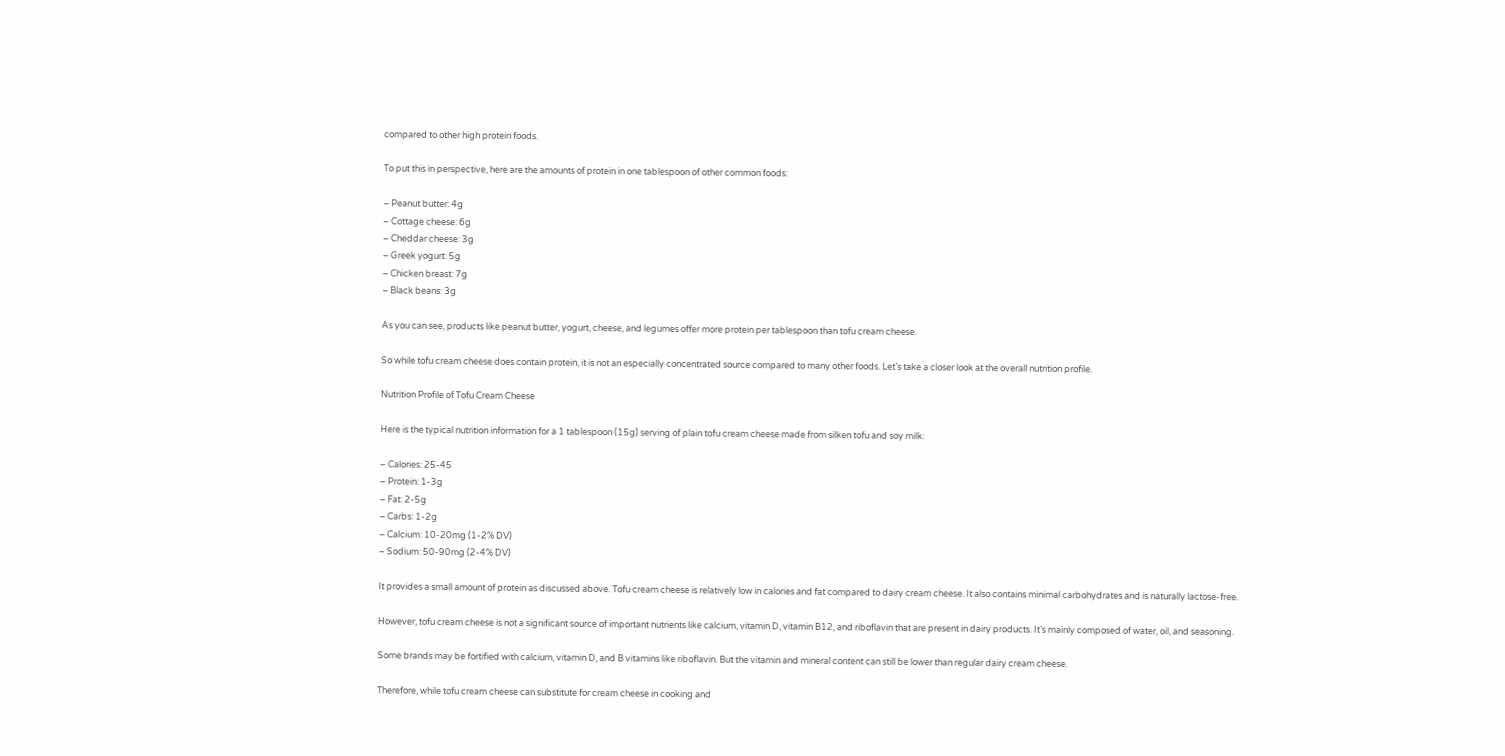compared to other high protein foods.

To put this in perspective, here are the amounts of protein in one tablespoon of other common foods:

– Peanut butter: 4g
– Cottage cheese: 6g
– Cheddar cheese: 3g
– Greek yogurt: 5g
– Chicken breast: 7g
– Black beans: 3g

As you can see, products like peanut butter, yogurt, cheese, and legumes offer more protein per tablespoon than tofu cream cheese.

So while tofu cream cheese does contain protein, it is not an especially concentrated source compared to many other foods. Let’s take a closer look at the overall nutrition profile.

Nutrition Profile of Tofu Cream Cheese

Here is the typical nutrition information for a 1 tablespoon (15g) serving of plain tofu cream cheese made from silken tofu and soy milk:

– Calories: 25-45
– Protein: 1-3g
– Fat: 2-5g
– Carbs: 1-2g
– Calcium: 10-20mg (1-2% DV)
– Sodium: 50-90mg (2-4% DV)

It provides a small amount of protein as discussed above. Tofu cream cheese is relatively low in calories and fat compared to dairy cream cheese. It also contains minimal carbohydrates and is naturally lactose-free.

However, tofu cream cheese is not a significant source of important nutrients like calcium, vitamin D, vitamin B12, and riboflavin that are present in dairy products. It’s mainly composed of water, oil, and seasoning.

Some brands may be fortified with calcium, vitamin D, and B vitamins like riboflavin. But the vitamin and mineral content can still be lower than regular dairy cream cheese.

Therefore, while tofu cream cheese can substitute for cream cheese in cooking and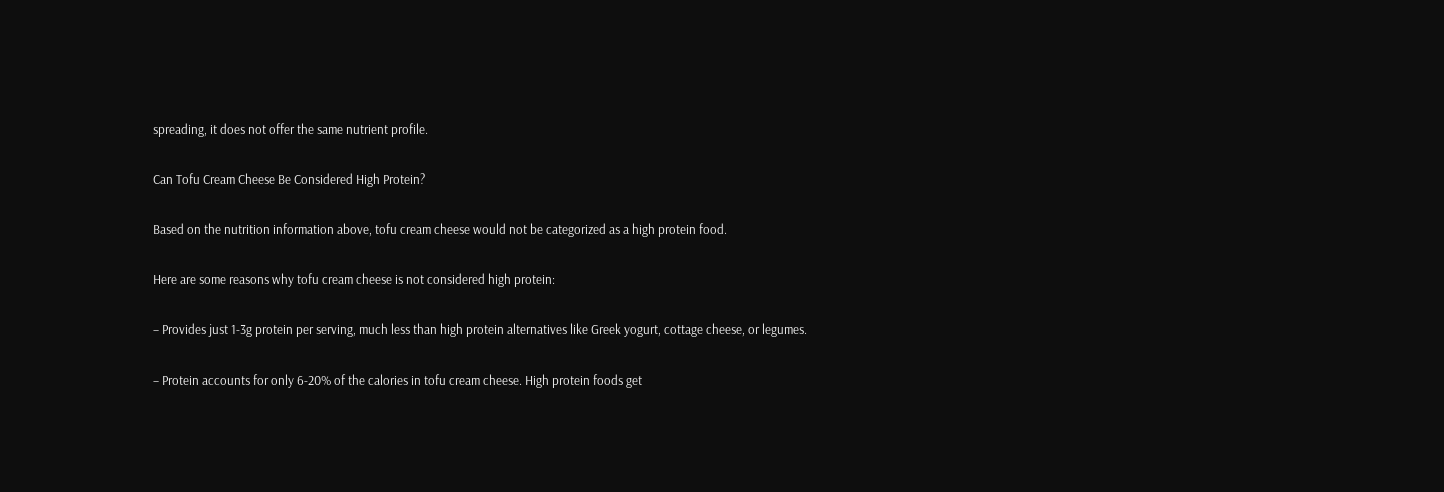spreading, it does not offer the same nutrient profile.

Can Tofu Cream Cheese Be Considered High Protein?

Based on the nutrition information above, tofu cream cheese would not be categorized as a high protein food.

Here are some reasons why tofu cream cheese is not considered high protein:

– Provides just 1-3g protein per serving, much less than high protein alternatives like Greek yogurt, cottage cheese, or legumes.

– Protein accounts for only 6-20% of the calories in tofu cream cheese. High protein foods get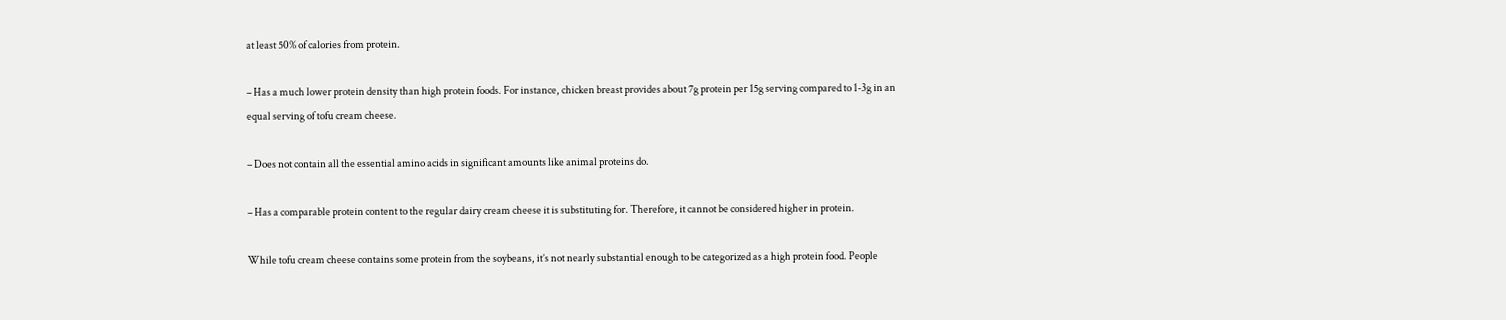at least 50% of calories from protein.

– Has a much lower protein density than high protein foods. For instance, chicken breast provides about 7g protein per 15g serving compared to 1-3g in an equal serving of tofu cream cheese.

– Does not contain all the essential amino acids in significant amounts like animal proteins do.

– Has a comparable protein content to the regular dairy cream cheese it is substituting for. Therefore, it cannot be considered higher in protein.

While tofu cream cheese contains some protein from the soybeans, it’s not nearly substantial enough to be categorized as a high protein food. People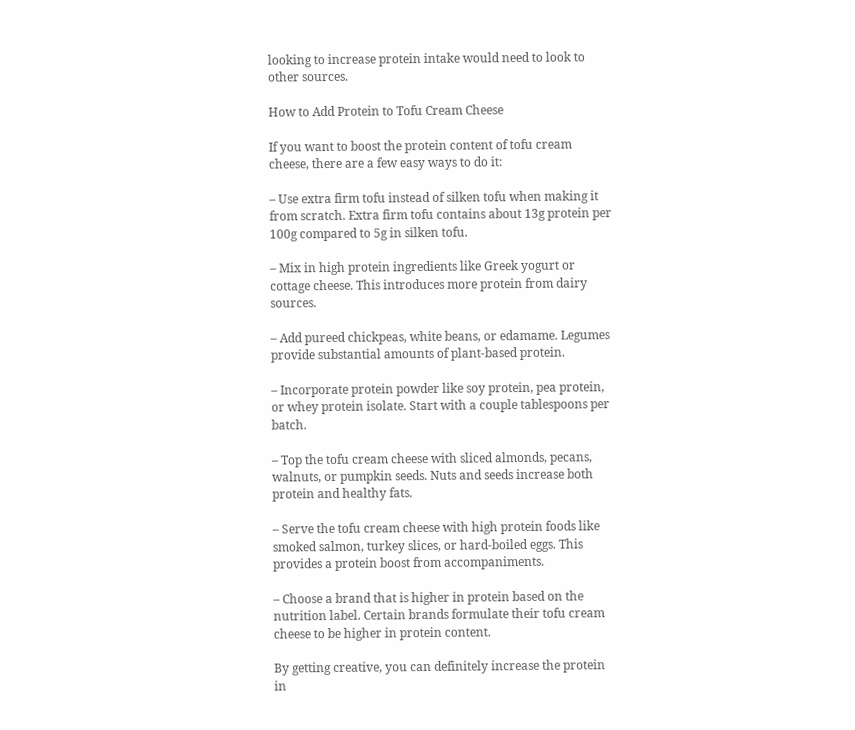looking to increase protein intake would need to look to other sources.

How to Add Protein to Tofu Cream Cheese

If you want to boost the protein content of tofu cream cheese, there are a few easy ways to do it:

– Use extra firm tofu instead of silken tofu when making it from scratch. Extra firm tofu contains about 13g protein per 100g compared to 5g in silken tofu.

– Mix in high protein ingredients like Greek yogurt or cottage cheese. This introduces more protein from dairy sources.

– Add pureed chickpeas, white beans, or edamame. Legumes provide substantial amounts of plant-based protein.

– Incorporate protein powder like soy protein, pea protein, or whey protein isolate. Start with a couple tablespoons per batch.

– Top the tofu cream cheese with sliced almonds, pecans, walnuts, or pumpkin seeds. Nuts and seeds increase both protein and healthy fats.

– Serve the tofu cream cheese with high protein foods like smoked salmon, turkey slices, or hard-boiled eggs. This provides a protein boost from accompaniments.

– Choose a brand that is higher in protein based on the nutrition label. Certain brands formulate their tofu cream cheese to be higher in protein content.

By getting creative, you can definitely increase the protein in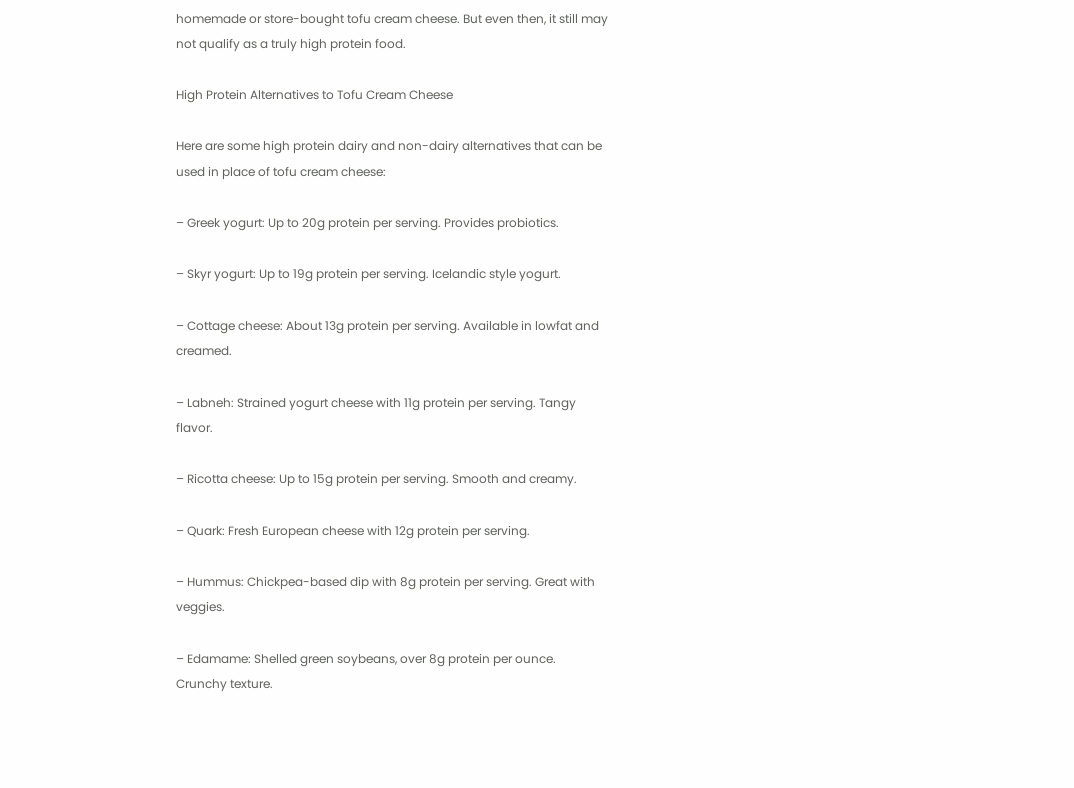homemade or store-bought tofu cream cheese. But even then, it still may not qualify as a truly high protein food.

High Protein Alternatives to Tofu Cream Cheese

Here are some high protein dairy and non-dairy alternatives that can be used in place of tofu cream cheese:

– Greek yogurt: Up to 20g protein per serving. Provides probiotics.

– Skyr yogurt: Up to 19g protein per serving. Icelandic style yogurt.

– Cottage cheese: About 13g protein per serving. Available in lowfat and creamed.

– Labneh: Strained yogurt cheese with 11g protein per serving. Tangy flavor.

– Ricotta cheese: Up to 15g protein per serving. Smooth and creamy.

– Quark: Fresh European cheese with 12g protein per serving.

– Hummus: Chickpea-based dip with 8g protein per serving. Great with veggies.

– Edamame: Shelled green soybeans, over 8g protein per ounce. Crunchy texture.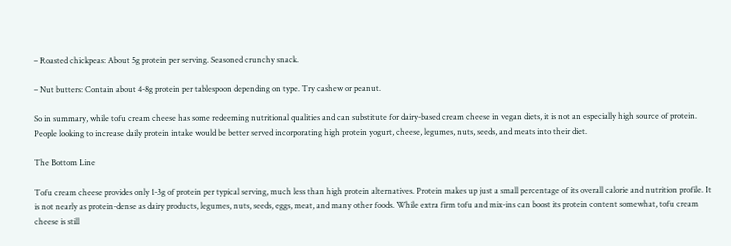– Roasted chickpeas: About 5g protein per serving. Seasoned crunchy snack.

– Nut butters: Contain about 4-8g protein per tablespoon depending on type. Try cashew or peanut.

So in summary, while tofu cream cheese has some redeeming nutritional qualities and can substitute for dairy-based cream cheese in vegan diets, it is not an especially high source of protein. People looking to increase daily protein intake would be better served incorporating high protein yogurt, cheese, legumes, nuts, seeds, and meats into their diet.

The Bottom Line

Tofu cream cheese provides only 1-3g of protein per typical serving, much less than high protein alternatives. Protein makes up just a small percentage of its overall calorie and nutrition profile. It is not nearly as protein-dense as dairy products, legumes, nuts, seeds, eggs, meat, and many other foods. While extra firm tofu and mix-ins can boost its protein content somewhat, tofu cream cheese is still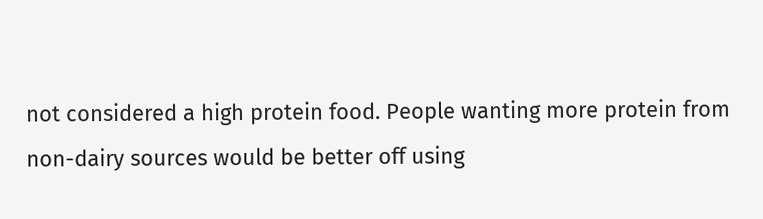not considered a high protein food. People wanting more protein from non-dairy sources would be better off using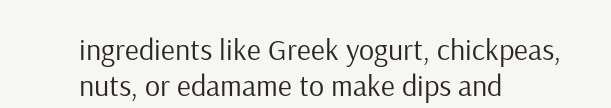ingredients like Greek yogurt, chickpeas, nuts, or edamame to make dips and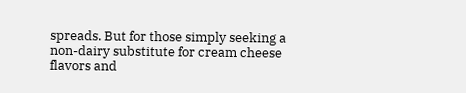spreads. But for those simply seeking a non-dairy substitute for cream cheese flavors and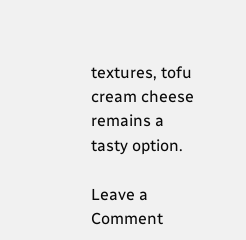textures, tofu cream cheese remains a tasty option.

Leave a Comment